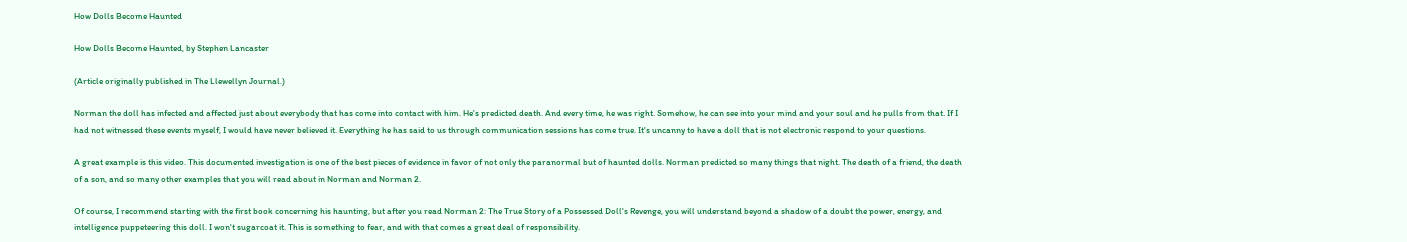How Dolls Become Haunted

How Dolls Become Haunted, by Stephen Lancaster

(Article originally published in The Llewellyn Journal.)

Norman the doll has infected and affected just about everybody that has come into contact with him. He's predicted death. And every time, he was right. Somehow, he can see into your mind and your soul and he pulls from that. If I had not witnessed these events myself, I would have never believed it. Everything he has said to us through communication sessions has come true. It's uncanny to have a doll that is not electronic respond to your questions.

A great example is this video. This documented investigation is one of the best pieces of evidence in favor of not only the paranormal but of haunted dolls. Norman predicted so many things that night. The death of a friend, the death of a son, and so many other examples that you will read about in Norman and Norman 2.

Of course, I recommend starting with the first book concerning his haunting, but after you read Norman 2: The True Story of a Possessed Doll's Revenge, you will understand beyond a shadow of a doubt the power, energy, and intelligence puppeteering this doll. I won't sugarcoat it. This is something to fear, and with that comes a great deal of responsibility.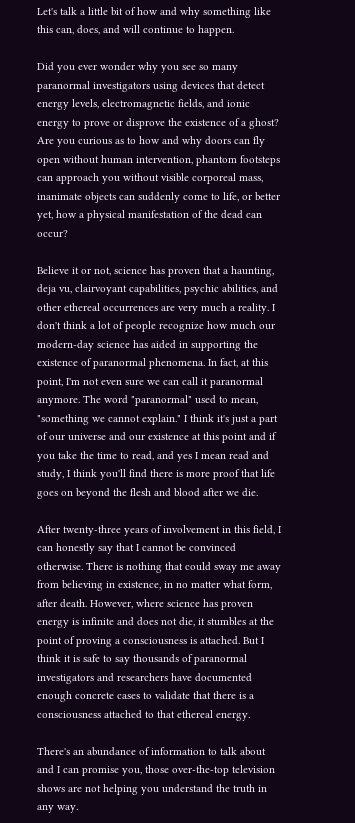Let's talk a little bit of how and why something like this can, does, and will continue to happen.

Did you ever wonder why you see so many paranormal investigators using devices that detect energy levels, electromagnetic fields, and ionic energy to prove or disprove the existence of a ghost? Are you curious as to how and why doors can fly open without human intervention, phantom footsteps can approach you without visible corporeal mass, inanimate objects can suddenly come to life, or better yet, how a physical manifestation of the dead can occur?

Believe it or not, science has proven that a haunting, deja vu, clairvoyant capabilities, psychic abilities, and other ethereal occurrences are very much a reality. I don't think a lot of people recognize how much our modern-day science has aided in supporting the existence of paranormal phenomena. In fact, at this point, I'm not even sure we can call it paranormal anymore. The word "paranormal" used to mean, "something we cannot explain." I think it's just a part of our universe and our existence at this point and if you take the time to read, and yes I mean read and study, I think you'll find there is more proof that life goes on beyond the flesh and blood after we die.

After twenty-three years of involvement in this field, I can honestly say that I cannot be convinced otherwise. There is nothing that could sway me away from believing in existence, in no matter what form, after death. However, where science has proven energy is infinite and does not die, it stumbles at the point of proving a consciousness is attached. But I think it is safe to say thousands of paranormal investigators and researchers have documented enough concrete cases to validate that there is a consciousness attached to that ethereal energy.

There's an abundance of information to talk about and I can promise you, those over-the-top television shows are not helping you understand the truth in any way.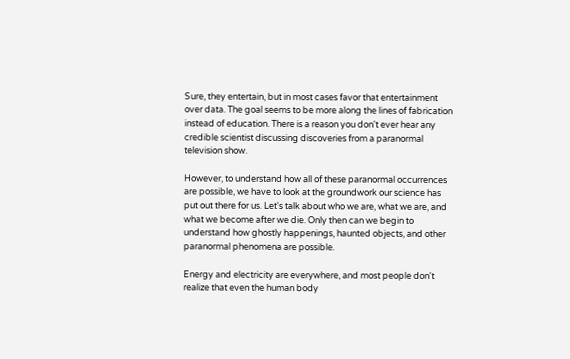Sure, they entertain, but in most cases favor that entertainment over data. The goal seems to be more along the lines of fabrication instead of education. There is a reason you don't ever hear any credible scientist discussing discoveries from a paranormal television show.

However, to understand how all of these paranormal occurrences are possible, we have to look at the groundwork our science has put out there for us. Let's talk about who we are, what we are, and what we become after we die. Only then can we begin to understand how ghostly happenings, haunted objects, and other paranormal phenomena are possible.

Energy and electricity are everywhere, and most people don't realize that even the human body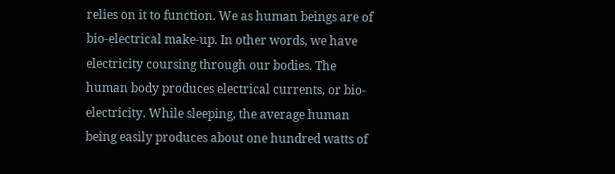relies on it to function. We as human beings are of bio-electrical make-up. In other words, we have electricity coursing through our bodies. The human body produces electrical currents, or bio-electricity. While sleeping, the average human being easily produces about one hundred watts of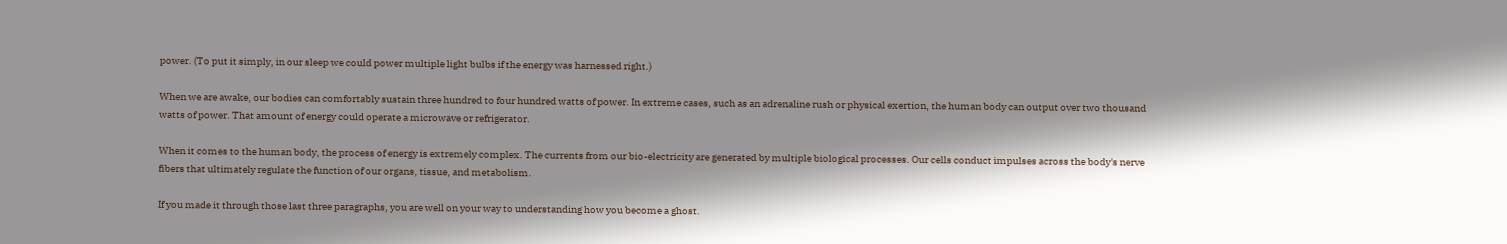power. (To put it simply, in our sleep we could power multiple light bulbs if the energy was harnessed right.)

When we are awake, our bodies can comfortably sustain three hundred to four hundred watts of power. In extreme cases, such as an adrenaline rush or physical exertion, the human body can output over two thousand watts of power. That amount of energy could operate a microwave or refrigerator.

When it comes to the human body, the process of energy is extremely complex. The currents from our bio-electricity are generated by multiple biological processes. Our cells conduct impulses across the body's nerve fibers that ultimately regulate the function of our organs, tissue, and metabolism.

If you made it through those last three paragraphs, you are well on your way to understanding how you become a ghost.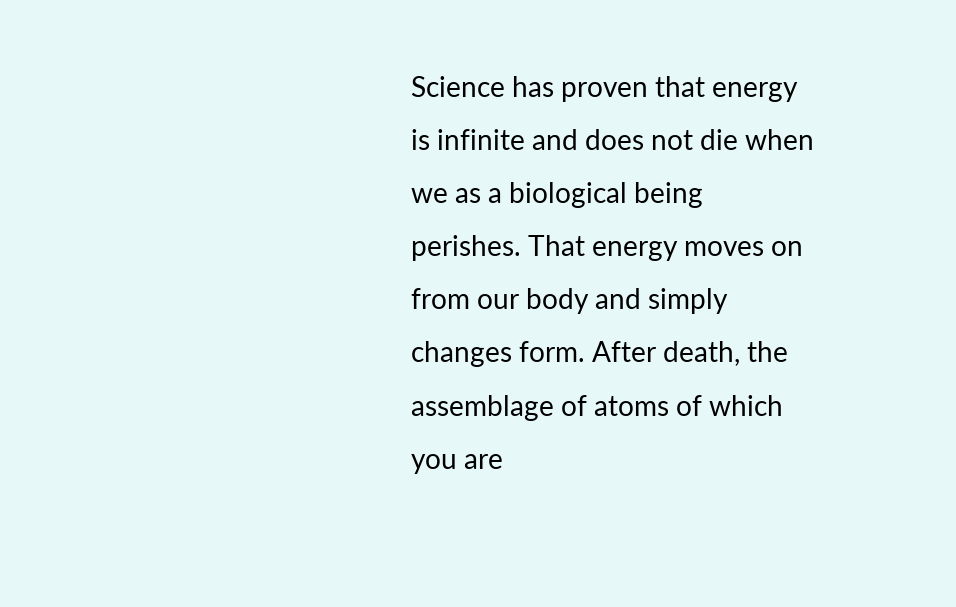Science has proven that energy is infinite and does not die when we as a biological being perishes. That energy moves on from our body and simply changes form. After death, the assemblage of atoms of which you are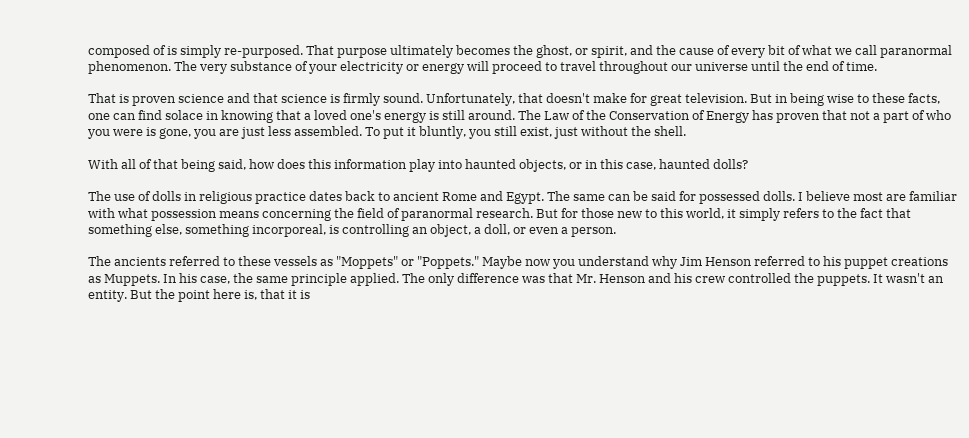composed of is simply re-purposed. That purpose ultimately becomes the ghost, or spirit, and the cause of every bit of what we call paranormal phenomenon. The very substance of your electricity or energy will proceed to travel throughout our universe until the end of time.

That is proven science and that science is firmly sound. Unfortunately, that doesn't make for great television. But in being wise to these facts, one can find solace in knowing that a loved one's energy is still around. The Law of the Conservation of Energy has proven that not a part of who you were is gone, you are just less assembled. To put it bluntly, you still exist, just without the shell.

With all of that being said, how does this information play into haunted objects, or in this case, haunted dolls?

The use of dolls in religious practice dates back to ancient Rome and Egypt. The same can be said for possessed dolls. I believe most are familiar with what possession means concerning the field of paranormal research. But for those new to this world, it simply refers to the fact that something else, something incorporeal, is controlling an object, a doll, or even a person.

The ancients referred to these vessels as "Moppets" or "Poppets." Maybe now you understand why Jim Henson referred to his puppet creations as Muppets. In his case, the same principle applied. The only difference was that Mr. Henson and his crew controlled the puppets. It wasn't an entity. But the point here is, that it is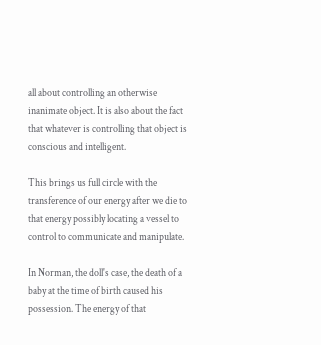all about controlling an otherwise inanimate object. It is also about the fact that whatever is controlling that object is conscious and intelligent.

This brings us full circle with the transference of our energy after we die to that energy possibly locating a vessel to control to communicate and manipulate.

In Norman, the doll's case, the death of a baby at the time of birth caused his possession. The energy of that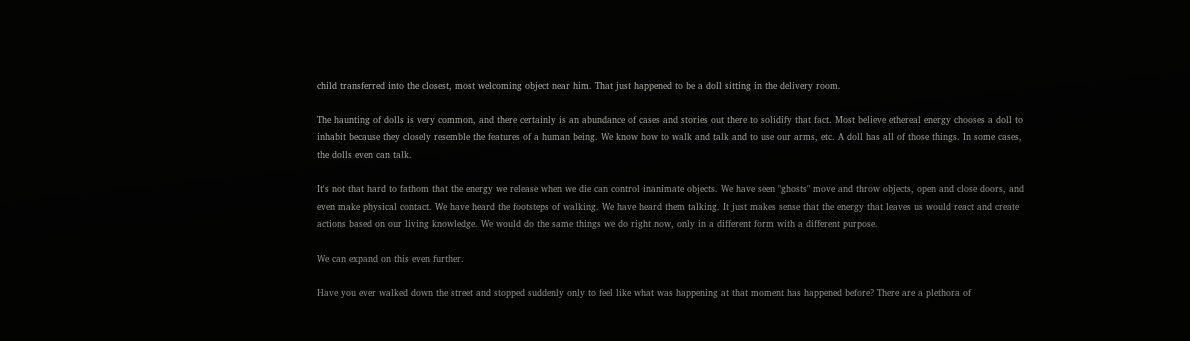child transferred into the closest, most welcoming object near him. That just happened to be a doll sitting in the delivery room.

The haunting of dolls is very common, and there certainly is an abundance of cases and stories out there to solidify that fact. Most believe ethereal energy chooses a doll to inhabit because they closely resemble the features of a human being. We know how to walk and talk and to use our arms, etc. A doll has all of those things. In some cases, the dolls even can talk.

It's not that hard to fathom that the energy we release when we die can control inanimate objects. We have seen "ghosts" move and throw objects, open and close doors, and even make physical contact. We have heard the footsteps of walking. We have heard them talking. It just makes sense that the energy that leaves us would react and create actions based on our living knowledge. We would do the same things we do right now, only in a different form with a different purpose.

We can expand on this even further.

Have you ever walked down the street and stopped suddenly only to feel like what was happening at that moment has happened before? There are a plethora of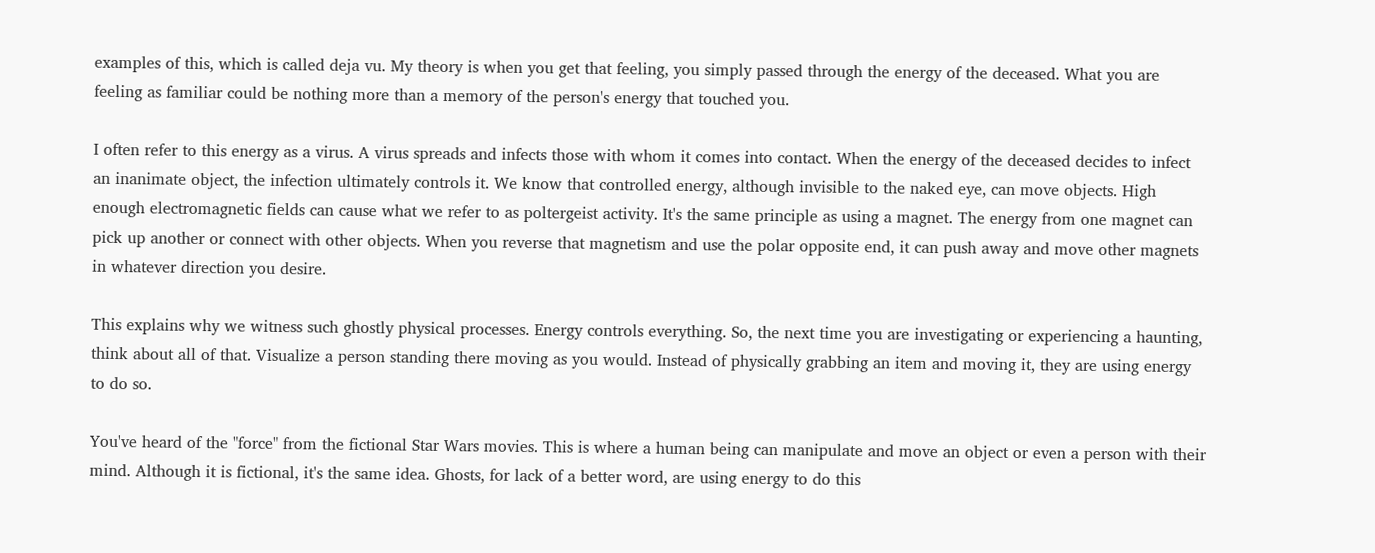examples of this, which is called deja vu. My theory is when you get that feeling, you simply passed through the energy of the deceased. What you are feeling as familiar could be nothing more than a memory of the person's energy that touched you.

I often refer to this energy as a virus. A virus spreads and infects those with whom it comes into contact. When the energy of the deceased decides to infect an inanimate object, the infection ultimately controls it. We know that controlled energy, although invisible to the naked eye, can move objects. High enough electromagnetic fields can cause what we refer to as poltergeist activity. It's the same principle as using a magnet. The energy from one magnet can pick up another or connect with other objects. When you reverse that magnetism and use the polar opposite end, it can push away and move other magnets in whatever direction you desire.

This explains why we witness such ghostly physical processes. Energy controls everything. So, the next time you are investigating or experiencing a haunting, think about all of that. Visualize a person standing there moving as you would. Instead of physically grabbing an item and moving it, they are using energy to do so.

You've heard of the "force" from the fictional Star Wars movies. This is where a human being can manipulate and move an object or even a person with their mind. Although it is fictional, it's the same idea. Ghosts, for lack of a better word, are using energy to do this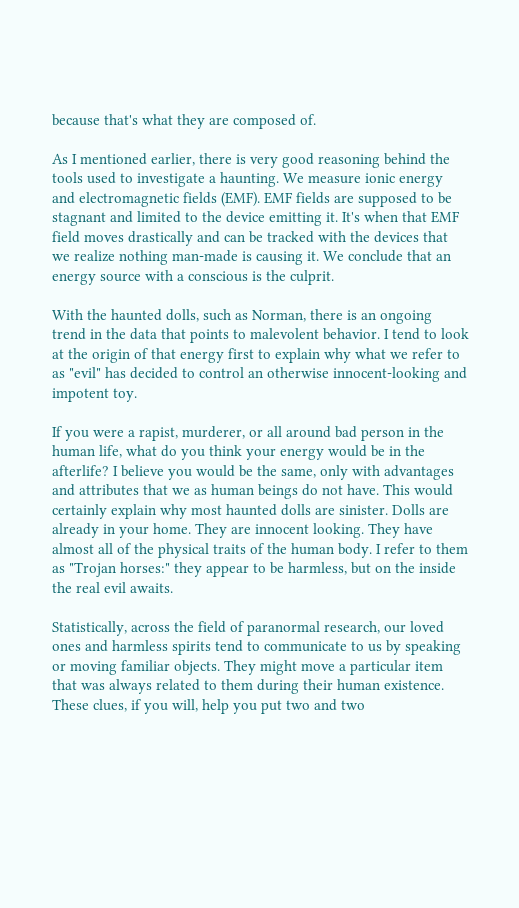because that's what they are composed of.

As I mentioned earlier, there is very good reasoning behind the tools used to investigate a haunting. We measure ionic energy and electromagnetic fields (EMF). EMF fields are supposed to be stagnant and limited to the device emitting it. It's when that EMF field moves drastically and can be tracked with the devices that we realize nothing man-made is causing it. We conclude that an energy source with a conscious is the culprit.

With the haunted dolls, such as Norman, there is an ongoing trend in the data that points to malevolent behavior. I tend to look at the origin of that energy first to explain why what we refer to as "evil" has decided to control an otherwise innocent-looking and impotent toy.

If you were a rapist, murderer, or all around bad person in the human life, what do you think your energy would be in the afterlife? I believe you would be the same, only with advantages and attributes that we as human beings do not have. This would certainly explain why most haunted dolls are sinister. Dolls are already in your home. They are innocent looking. They have almost all of the physical traits of the human body. I refer to them as "Trojan horses:" they appear to be harmless, but on the inside the real evil awaits.

Statistically, across the field of paranormal research, our loved ones and harmless spirits tend to communicate to us by speaking or moving familiar objects. They might move a particular item that was always related to them during their human existence. These clues, if you will, help you put two and two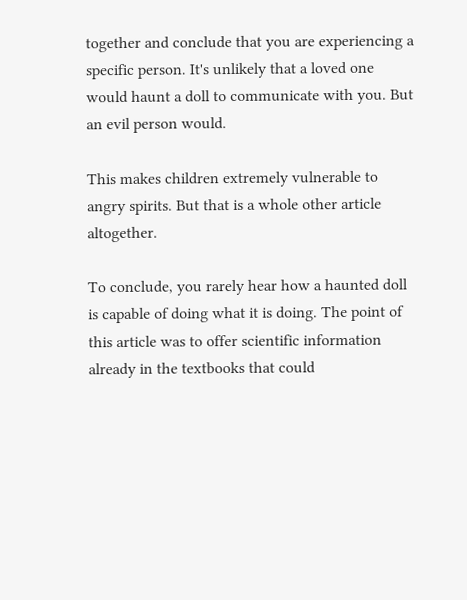together and conclude that you are experiencing a specific person. It's unlikely that a loved one would haunt a doll to communicate with you. But an evil person would.

This makes children extremely vulnerable to angry spirits. But that is a whole other article altogether.

To conclude, you rarely hear how a haunted doll is capable of doing what it is doing. The point of this article was to offer scientific information already in the textbooks that could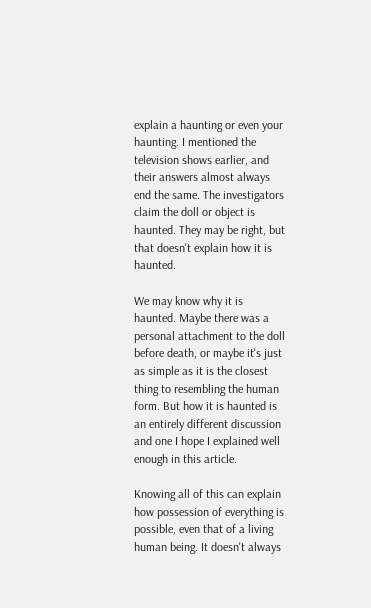explain a haunting or even your haunting. I mentioned the television shows earlier, and their answers almost always end the same. The investigators claim the doll or object is haunted. They may be right, but that doesn't explain how it is haunted.

We may know why it is haunted. Maybe there was a personal attachment to the doll before death, or maybe it's just as simple as it is the closest thing to resembling the human form. But how it is haunted is an entirely different discussion and one I hope I explained well enough in this article.

Knowing all of this can explain how possession of everything is possible, even that of a living human being. It doesn't always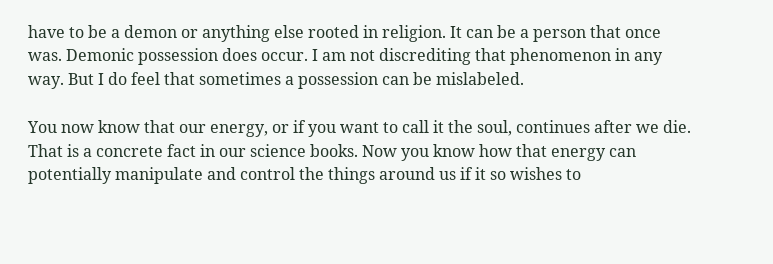have to be a demon or anything else rooted in religion. It can be a person that once was. Demonic possession does occur. I am not discrediting that phenomenon in any way. But I do feel that sometimes a possession can be mislabeled.

You now know that our energy, or if you want to call it the soul, continues after we die. That is a concrete fact in our science books. Now you know how that energy can potentially manipulate and control the things around us if it so wishes to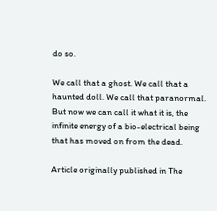do so.

We call that a ghost. We call that a haunted doll. We call that paranormal. But now we can call it what it is, the infinite energy of a bio-electrical being that has moved on from the dead.

Article originally published in The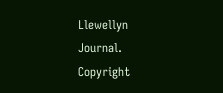Llewellyn Journal. Copyright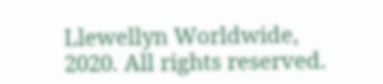Llewellyn Worldwide, 2020. All rights reserved.